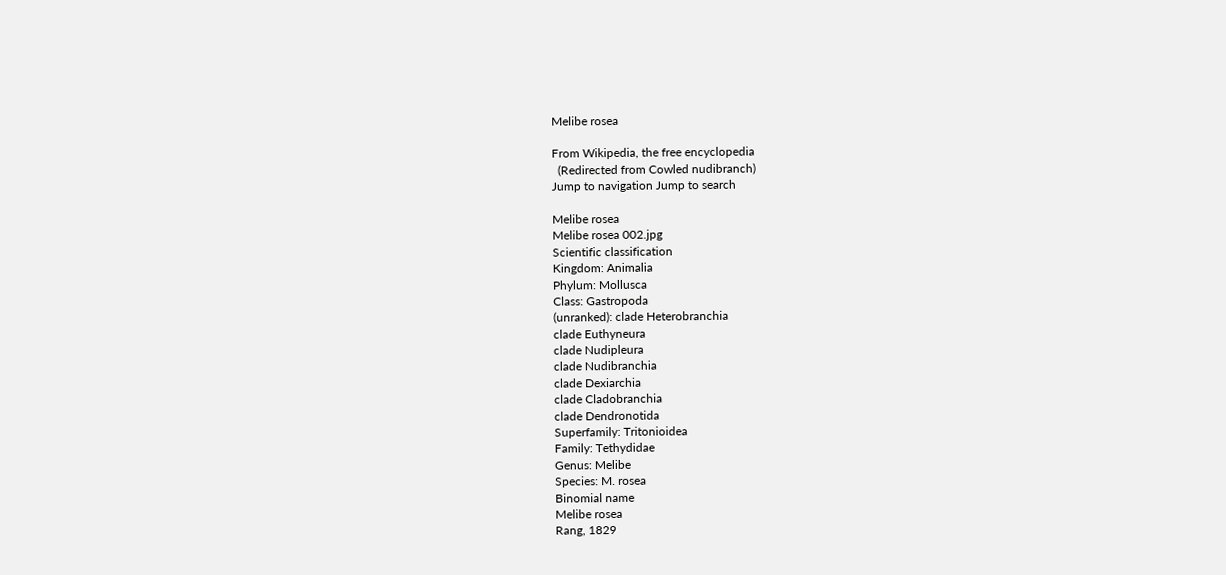Melibe rosea

From Wikipedia, the free encyclopedia
  (Redirected from Cowled nudibranch)
Jump to navigation Jump to search

Melibe rosea
Melibe rosea 002.jpg
Scientific classification
Kingdom: Animalia
Phylum: Mollusca
Class: Gastropoda
(unranked): clade Heterobranchia
clade Euthyneura
clade Nudipleura
clade Nudibranchia
clade Dexiarchia
clade Cladobranchia
clade Dendronotida
Superfamily: Tritonioidea
Family: Tethydidae
Genus: Melibe
Species: M. rosea
Binomial name
Melibe rosea
Rang, 1829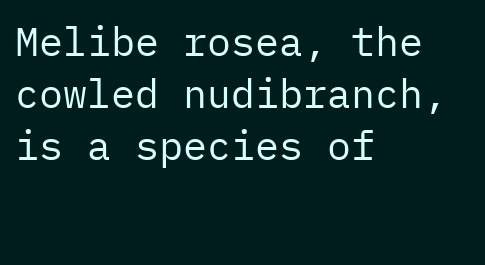Melibe rosea, the cowled nudibranch, is a species of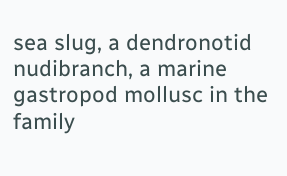sea slug, a dendronotid nudibranch, a marine gastropod mollusc in the family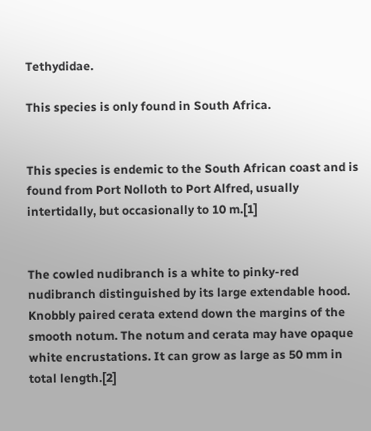Tethydidae.

This species is only found in South Africa.


This species is endemic to the South African coast and is found from Port Nolloth to Port Alfred, usually intertidally, but occasionally to 10 m.[1]


The cowled nudibranch is a white to pinky-red nudibranch distinguished by its large extendable hood. Knobbly paired cerata extend down the margins of the smooth notum. The notum and cerata may have opaque white encrustations. It can grow as large as 50 mm in total length.[2]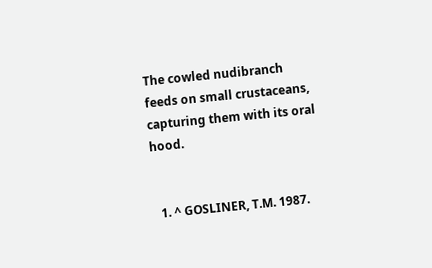The cowled nudibranch feeds on small crustaceans, capturing them with its oral hood.


  1. ^ GOSLINER, T.M. 1987.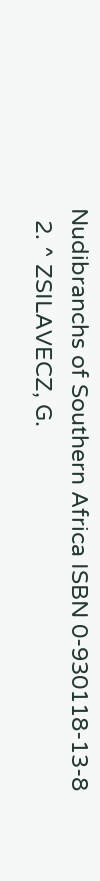Nudibranchs of Southern Africa ISBN 0-930118-13-8
  2. ^ ZSILAVECZ, G.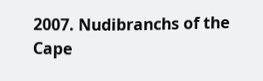2007. Nudibranchs of the Cape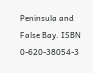Peninsula and False Bay. ISBN 0-620-38054-3